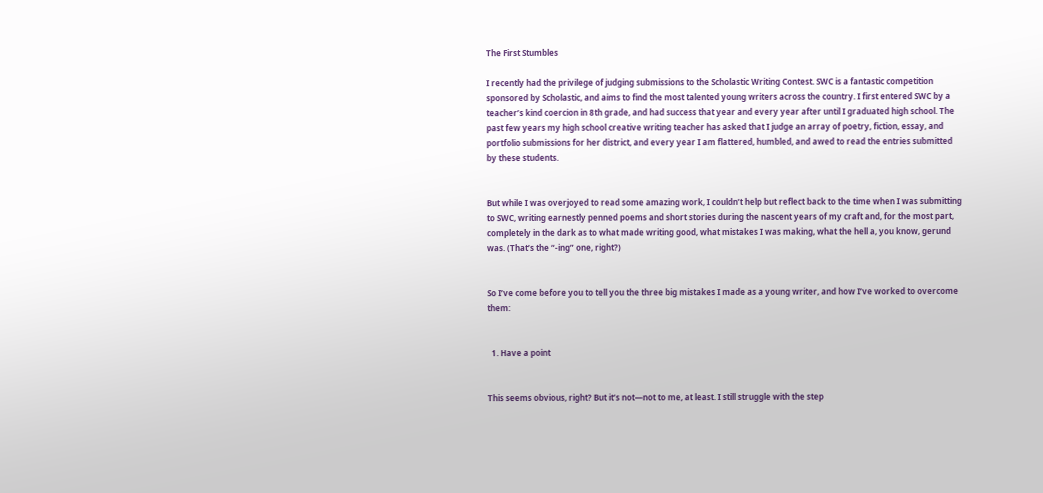The First Stumbles

I recently had the privilege of judging submissions to the Scholastic Writing Contest. SWC is a fantastic competition sponsored by Scholastic, and aims to find the most talented young writers across the country. I first entered SWC by a teacher’s kind coercion in 8th grade, and had success that year and every year after until I graduated high school. The past few years my high school creative writing teacher has asked that I judge an array of poetry, fiction, essay, and portfolio submissions for her district, and every year I am flattered, humbled, and awed to read the entries submitted by these students.


But while I was overjoyed to read some amazing work, I couldn’t help but reflect back to the time when I was submitting to SWC, writing earnestly penned poems and short stories during the nascent years of my craft and, for the most part, completely in the dark as to what made writing good, what mistakes I was making, what the hell a, you know, gerund was. (That’s the “-ing” one, right?)


So I’ve come before you to tell you the three big mistakes I made as a young writer, and how I’ve worked to overcome them:


  1. Have a point


This seems obvious, right? But it’s not—not to me, at least. I still struggle with the step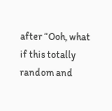after “Ooh, what if this totally random and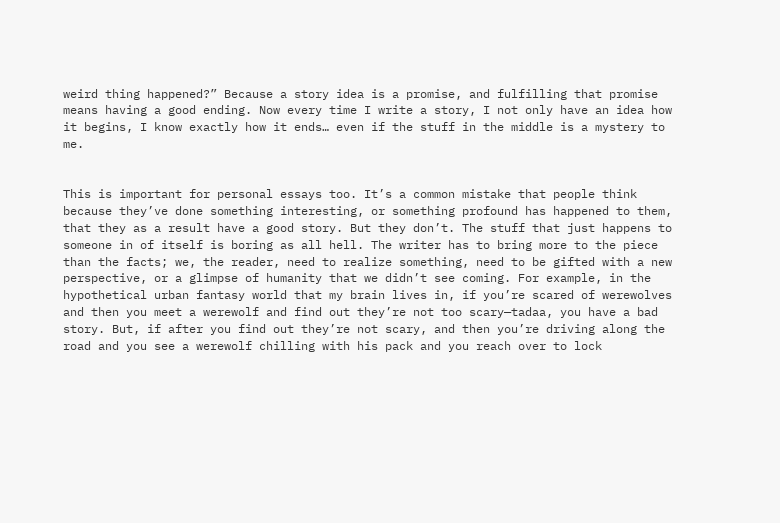weird thing happened?” Because a story idea is a promise, and fulfilling that promise means having a good ending. Now every time I write a story, I not only have an idea how it begins, I know exactly how it ends… even if the stuff in the middle is a mystery to me.


This is important for personal essays too. It’s a common mistake that people think because they’ve done something interesting, or something profound has happened to them, that they as a result have a good story. But they don’t. The stuff that just happens to someone in of itself is boring as all hell. The writer has to bring more to the piece than the facts; we, the reader, need to realize something, need to be gifted with a new perspective, or a glimpse of humanity that we didn’t see coming. For example, in the hypothetical urban fantasy world that my brain lives in, if you’re scared of werewolves and then you meet a werewolf and find out they’re not too scary—tadaa, you have a bad story. But, if after you find out they’re not scary, and then you’re driving along the road and you see a werewolf chilling with his pack and you reach over to lock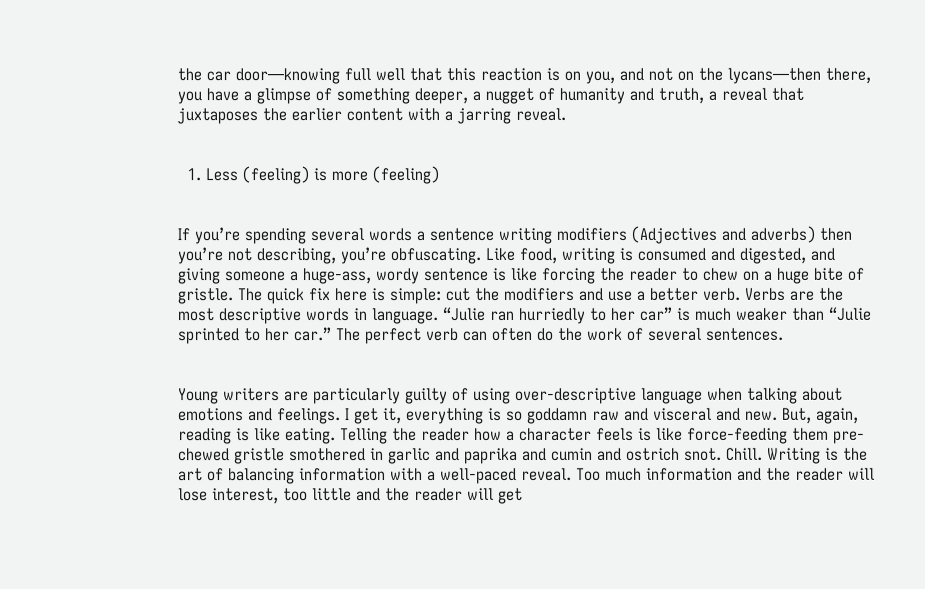the car door—knowing full well that this reaction is on you, and not on the lycans—then there, you have a glimpse of something deeper, a nugget of humanity and truth, a reveal that juxtaposes the earlier content with a jarring reveal.


  1. Less (feeling) is more (feeling)


If you’re spending several words a sentence writing modifiers (Adjectives and adverbs) then you’re not describing, you’re obfuscating. Like food, writing is consumed and digested, and giving someone a huge-ass, wordy sentence is like forcing the reader to chew on a huge bite of gristle. The quick fix here is simple: cut the modifiers and use a better verb. Verbs are the most descriptive words in language. “Julie ran hurriedly to her car” is much weaker than “Julie sprinted to her car.” The perfect verb can often do the work of several sentences.


Young writers are particularly guilty of using over-descriptive language when talking about emotions and feelings. I get it, everything is so goddamn raw and visceral and new. But, again, reading is like eating. Telling the reader how a character feels is like force-feeding them pre-chewed gristle smothered in garlic and paprika and cumin and ostrich snot. Chill. Writing is the art of balancing information with a well-paced reveal. Too much information and the reader will lose interest, too little and the reader will get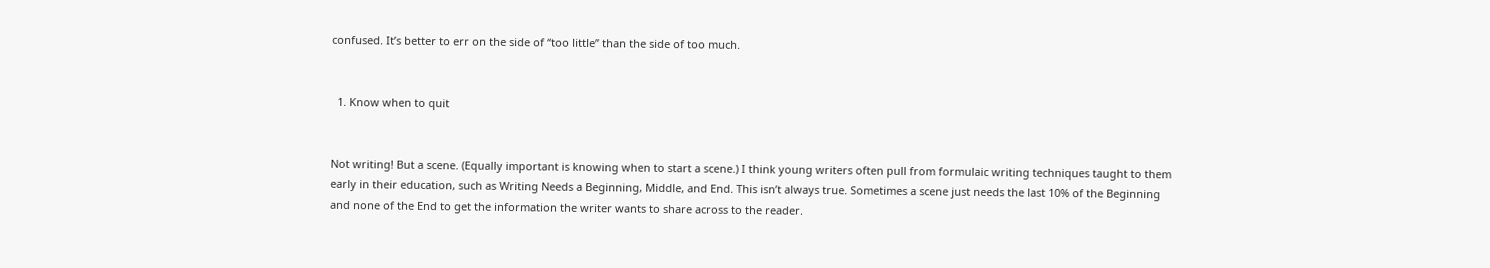confused. It’s better to err on the side of “too little” than the side of too much.


  1. Know when to quit


Not writing! But a scene. (Equally important is knowing when to start a scene.) I think young writers often pull from formulaic writing techniques taught to them early in their education, such as Writing Needs a Beginning, Middle, and End. This isn’t always true. Sometimes a scene just needs the last 10% of the Beginning and none of the End to get the information the writer wants to share across to the reader.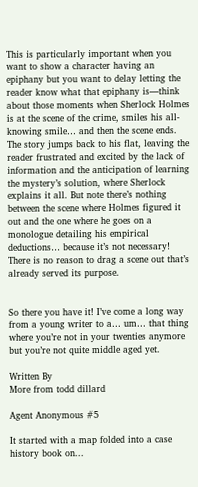This is particularly important when you want to show a character having an epiphany but you want to delay letting the reader know what that epiphany is—think about those moments when Sherlock Holmes is at the scene of the crime, smiles his all-knowing smile… and then the scene ends. The story jumps back to his flat, leaving the reader frustrated and excited by the lack of information and the anticipation of learning the mystery’s solution, where Sherlock explains it all. But note there’s nothing between the scene where Holmes figured it out and the one where he goes on a monologue detailing his empirical deductions… because it’s not necessary! There is no reason to drag a scene out that’s already served its purpose.


So there you have it! I’ve come a long way from a young writer to a… um… that thing where you’re not in your twenties anymore but you’re not quite middle aged yet.

Written By
More from todd dillard

Agent Anonymous #5

It started with a map folded into a case history book on...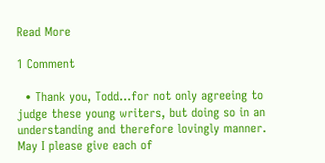Read More

1 Comment

  • Thank you, Todd…for not only agreeing to judge these young writers, but doing so in an understanding and therefore lovingly manner. May I please give each of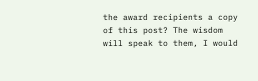the award recipients a copy of this post? The wisdom will speak to them, I would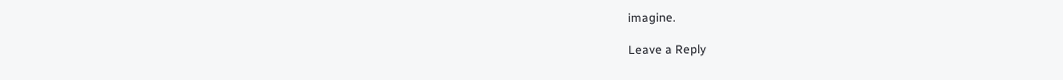imagine.

Leave a Reply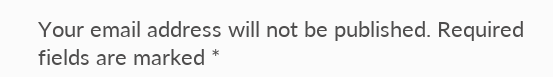Your email address will not be published. Required fields are marked *